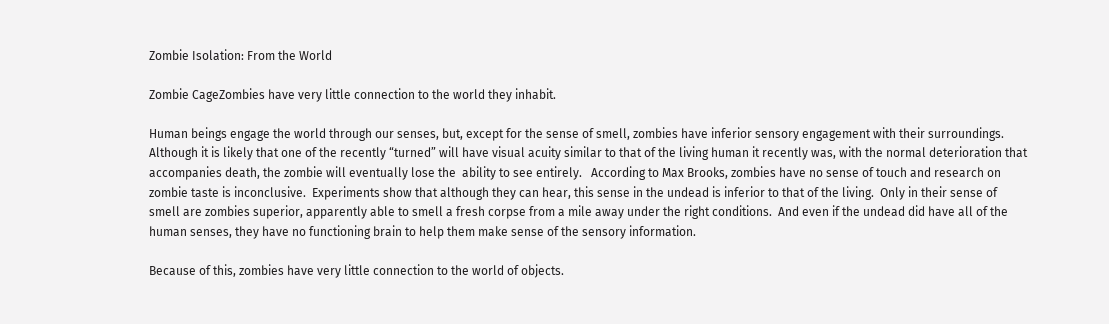Zombie Isolation: From the World

Zombie CageZombies have very little connection to the world they inhabit.

Human beings engage the world through our senses, but, except for the sense of smell, zombies have inferior sensory engagement with their surroundings.  Although it is likely that one of the recently “turned” will have visual acuity similar to that of the living human it recently was, with the normal deterioration that accompanies death, the zombie will eventually lose the  ability to see entirely.   According to Max Brooks, zombies have no sense of touch and research on zombie taste is inconclusive.  Experiments show that although they can hear, this sense in the undead is inferior to that of the living.  Only in their sense of smell are zombies superior, apparently able to smell a fresh corpse from a mile away under the right conditions.  And even if the undead did have all of the human senses, they have no functioning brain to help them make sense of the sensory information.

Because of this, zombies have very little connection to the world of objects.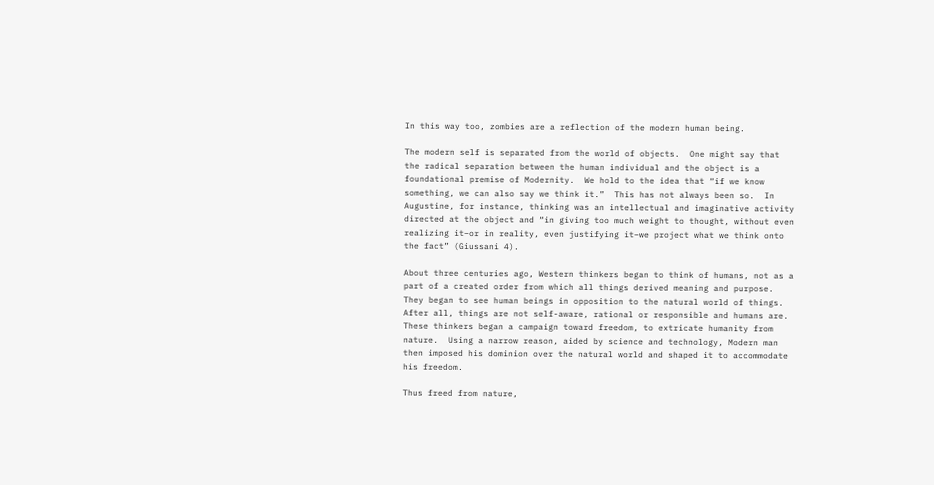In this way too, zombies are a reflection of the modern human being.

The modern self is separated from the world of objects.  One might say that the radical separation between the human individual and the object is a foundational premise of Modernity.  We hold to the idea that “if we know something, we can also say we think it.”  This has not always been so.  In Augustine, for instance, thinking was an intellectual and imaginative activity directed at the object and “in giving too much weight to thought, without even realizing it–or in reality, even justifying it–we project what we think onto the fact” (Giussani 4).

About three centuries ago, Western thinkers began to think of humans, not as a part of a created order from which all things derived meaning and purpose.  They began to see human beings in opposition to the natural world of things.  After all, things are not self-aware, rational or responsible and humans are.  These thinkers began a campaign toward freedom, to extricate humanity from nature.  Using a narrow reason, aided by science and technology, Modern man then imposed his dominion over the natural world and shaped it to accommodate his freedom.

Thus freed from nature,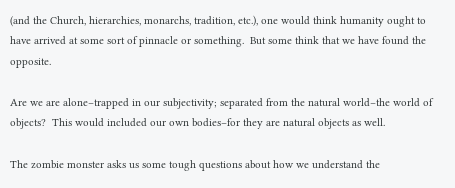(and the Church, hierarchies, monarchs, tradition, etc.), one would think humanity ought to have arrived at some sort of pinnacle or something.  But some think that we have found the opposite.

Are we are alone–trapped in our subjectivity; separated from the natural world–the world of objects?  This would included our own bodies–for they are natural objects as well.

The zombie monster asks us some tough questions about how we understand the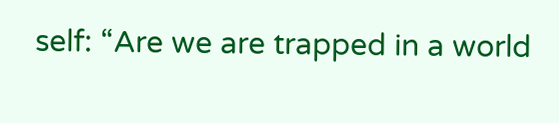self: “Are we are trapped in a world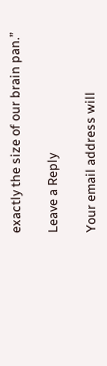exactly the size of our brain pan.”

Leave a Reply

Your email address will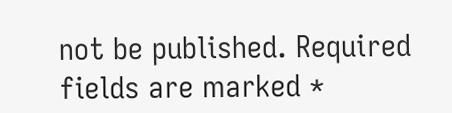not be published. Required fields are marked *